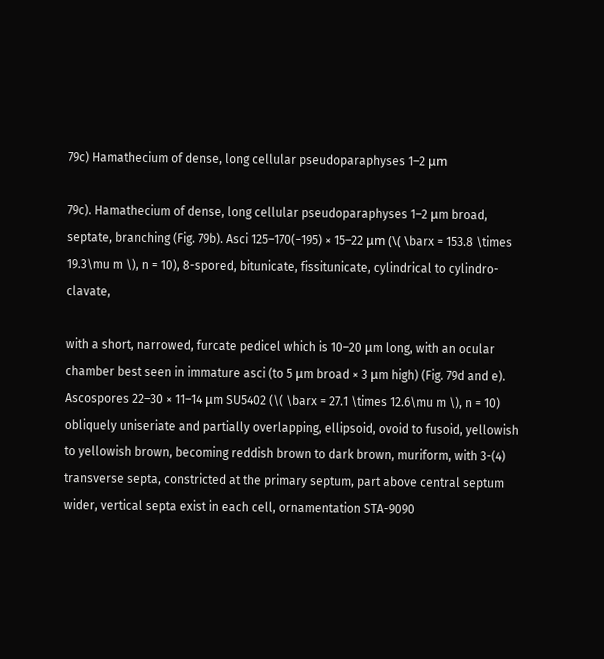79c) Hamathecium of dense, long cellular pseudoparaphyses 1–2 μm

79c). Hamathecium of dense, long cellular pseudoparaphyses 1–2 μm broad, septate, branching (Fig. 79b). Asci 125–170(−195) × 15–22 μm (\( \barx = 153.8 \times 19.3\mu m \), n = 10), 8-spored, bitunicate, fissitunicate, cylindrical to cylindro-clavate,

with a short, narrowed, furcate pedicel which is 10–20 μm long, with an ocular chamber best seen in immature asci (to 5 μm broad × 3 μm high) (Fig. 79d and e). Ascospores 22–30 × 11–14 μm SU5402 (\( \barx = 27.1 \times 12.6\mu m \), n = 10) obliquely uniseriate and partially overlapping, ellipsoid, ovoid to fusoid, yellowish to yellowish brown, becoming reddish brown to dark brown, muriform, with 3-(4) transverse septa, constricted at the primary septum, part above central septum wider, vertical septa exist in each cell, ornamentation STA-9090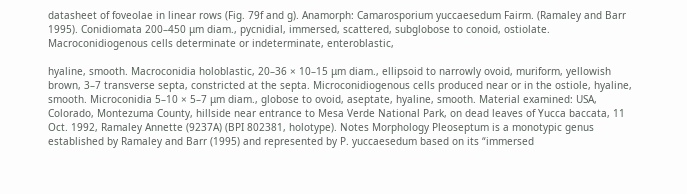datasheet of foveolae in linear rows (Fig. 79f and g). Anamorph: Camarosporium yuccaesedum Fairm. (Ramaley and Barr 1995). Conidiomata 200–450 μm diam., pycnidial, immersed, scattered, subglobose to conoid, ostiolate. Macroconidiogenous cells determinate or indeterminate, enteroblastic,

hyaline, smooth. Macroconidia holoblastic, 20–36 × 10–15 μm diam., ellipsoid to narrowly ovoid, muriform, yellowish brown, 3–7 transverse septa, constricted at the septa. Microconidiogenous cells produced near or in the ostiole, hyaline, smooth. Microconidia 5–10 × 5–7 μm diam., globose to ovoid, aseptate, hyaline, smooth. Material examined: USA, Colorado, Montezuma County, hillside near entrance to Mesa Verde National Park, on dead leaves of Yucca baccata, 11 Oct. 1992, Ramaley Annette (9237A) (BPI 802381, holotype). Notes Morphology Pleoseptum is a monotypic genus established by Ramaley and Barr (1995) and represented by P. yuccaesedum based on its “immersed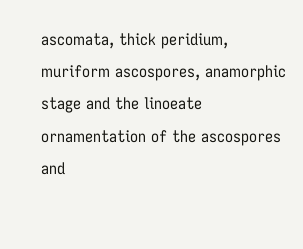ascomata, thick peridium, muriform ascospores, anamorphic stage and the linoeate ornamentation of the ascospores and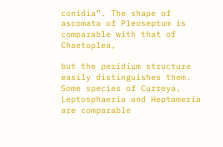conidia”. The shape of ascomata of Pleoseptum is comparable with that of Chaetoplea,

but the peridium structure easily distinguishes them. Some species of Curreya, Leptosphaeria and Heptameria are comparable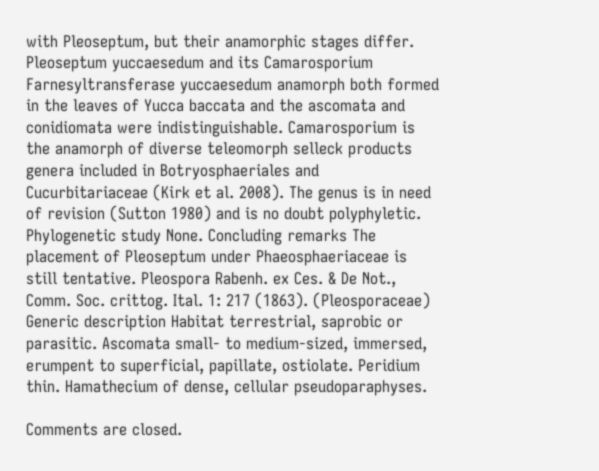with Pleoseptum, but their anamorphic stages differ. Pleoseptum yuccaesedum and its Camarosporium Farnesyltransferase yuccaesedum anamorph both formed in the leaves of Yucca baccata and the ascomata and conidiomata were indistinguishable. Camarosporium is the anamorph of diverse teleomorph selleck products genera included in Botryosphaeriales and Cucurbitariaceae (Kirk et al. 2008). The genus is in need of revision (Sutton 1980) and is no doubt polyphyletic. Phylogenetic study None. Concluding remarks The placement of Pleoseptum under Phaeosphaeriaceae is still tentative. Pleospora Rabenh. ex Ces. & De Not., Comm. Soc. crittog. Ital. 1: 217 (1863). (Pleosporaceae) Generic description Habitat terrestrial, saprobic or parasitic. Ascomata small- to medium-sized, immersed, erumpent to superficial, papillate, ostiolate. Peridium thin. Hamathecium of dense, cellular pseudoparaphyses.

Comments are closed.